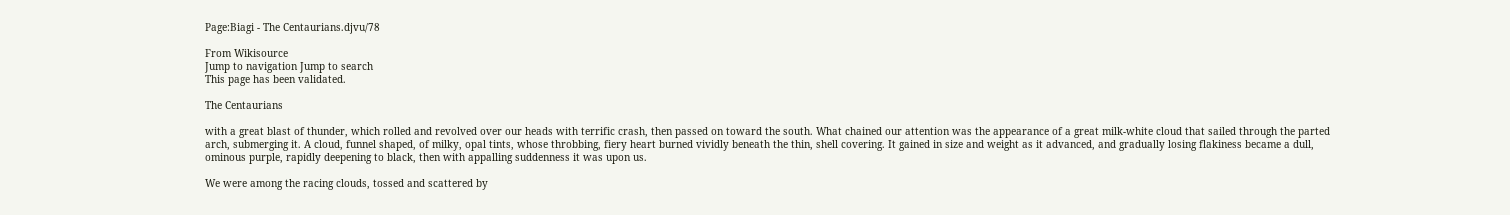Page:Biagi - The Centaurians.djvu/78

From Wikisource
Jump to navigation Jump to search
This page has been validated.

The Centaurians

with a great blast of thunder, which rolled and revolved over our heads with terrific crash, then passed on toward the south. What chained our attention was the appearance of a great milk-white cloud that sailed through the parted arch, submerging it. A cloud, funnel shaped, of milky, opal tints, whose throbbing, fiery heart burned vividly beneath the thin, shell covering. It gained in size and weight as it advanced, and gradually losing flakiness became a dull, ominous purple, rapidly deepening to black, then with appalling suddenness it was upon us.

We were among the racing clouds, tossed and scattered by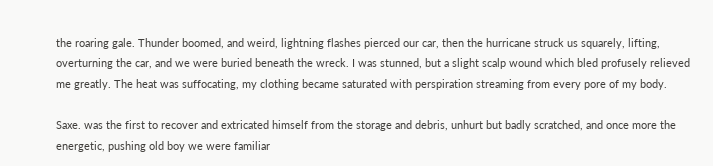the roaring gale. Thunder boomed, and weird, lightning flashes pierced our car, then the hurricane struck us squarely, lifting, overturning the car, and we were buried beneath the wreck. I was stunned, but a slight scalp wound which bled profusely relieved me greatly. The heat was suffocating, my clothing became saturated with perspiration streaming from every pore of my body.

Saxe. was the first to recover and extricated himself from the storage and debris, unhurt but badly scratched, and once more the energetic, pushing old boy we were familiar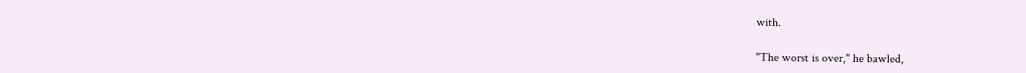with.

"The worst is over," he bawled,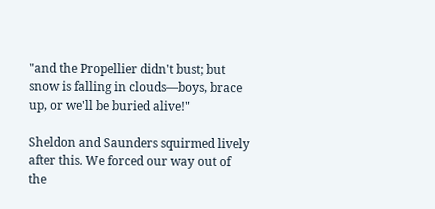"and the Propellier didn't bust; but snow is falling in clouds—boys, brace up, or we'll be buried alive!"

Sheldon and Saunders squirmed lively after this. We forced our way out of the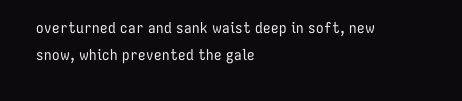overturned car and sank waist deep in soft, new snow, which prevented the gale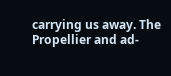carrying us away. The Propellier and ad-